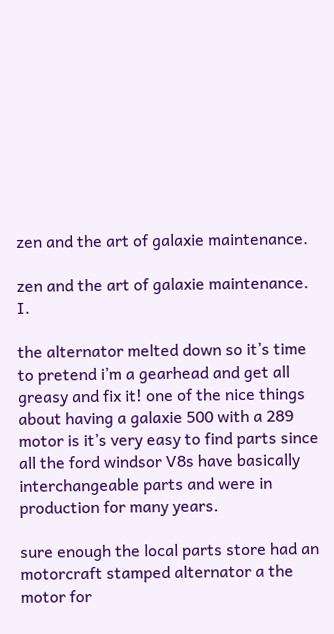zen and the art of galaxie maintenance.

zen and the art of galaxie maintenance. I.

the alternator melted down so it’s time to pretend i’m a gearhead and get all greasy and fix it! one of the nice things about having a galaxie 500 with a 289 motor is it’s very easy to find parts since all the ford windsor V8s have basically interchangeable parts and were in production for many years.

sure enough the local parts store had an motorcraft stamped alternator a the motor for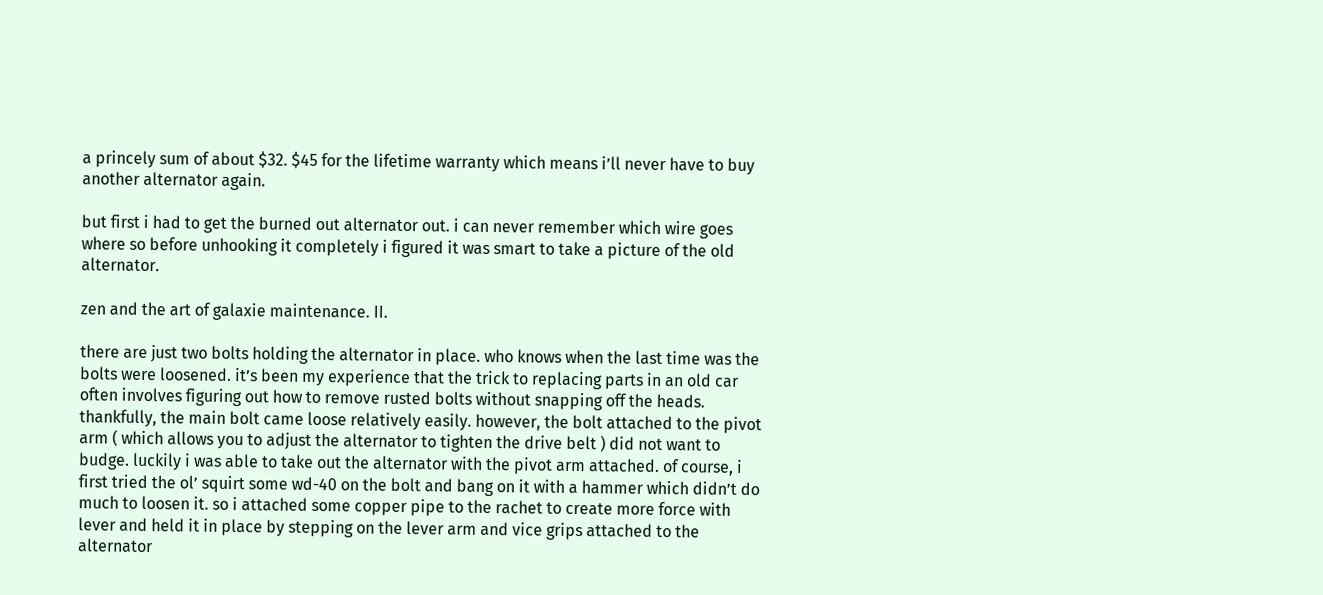a princely sum of about $32. $45 for the lifetime warranty which means i’ll never have to buy another alternator again.

but first i had to get the burned out alternator out. i can never remember which wire goes where so before unhooking it completely i figured it was smart to take a picture of the old alternator.

zen and the art of galaxie maintenance. II.

there are just two bolts holding the alternator in place. who knows when the last time was the bolts were loosened. it’s been my experience that the trick to replacing parts in an old car often involves figuring out how to remove rusted bolts without snapping off the heads. thankfully, the main bolt came loose relatively easily. however, the bolt attached to the pivot arm ( which allows you to adjust the alternator to tighten the drive belt ) did not want to budge. luckily i was able to take out the alternator with the pivot arm attached. of course, i first tried the ol’ squirt some wd-40 on the bolt and bang on it with a hammer which didn’t do much to loosen it. so i attached some copper pipe to the rachet to create more force with lever and held it in place by stepping on the lever arm and vice grips attached to the alternator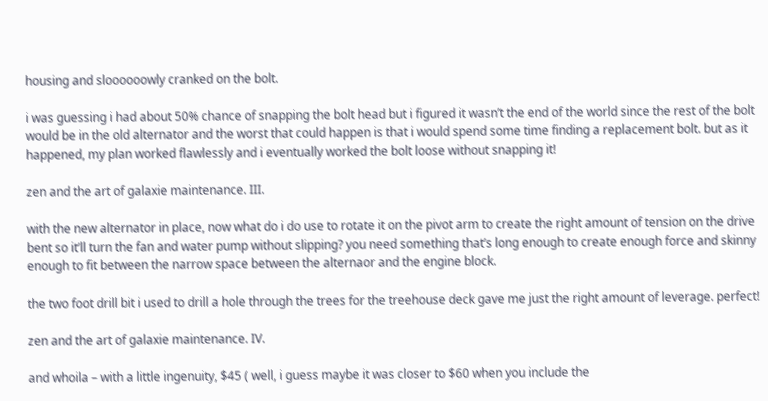housing and sloooooowly cranked on the bolt.

i was guessing i had about 50% chance of snapping the bolt head but i figured it wasn’t the end of the world since the rest of the bolt would be in the old alternator and the worst that could happen is that i would spend some time finding a replacement bolt. but as it happened, my plan worked flawlessly and i eventually worked the bolt loose without snapping it!

zen and the art of galaxie maintenance. III.

with the new alternator in place, now what do i do use to rotate it on the pivot arm to create the right amount of tension on the drive bent so it’ll turn the fan and water pump without slipping? you need something that’s long enough to create enough force and skinny enough to fit between the narrow space between the alternaor and the engine block.

the two foot drill bit i used to drill a hole through the trees for the treehouse deck gave me just the right amount of leverage. perfect!

zen and the art of galaxie maintenance. IV.

and whoila – with a little ingenuity, $45 ( well, i guess maybe it was closer to $60 when you include the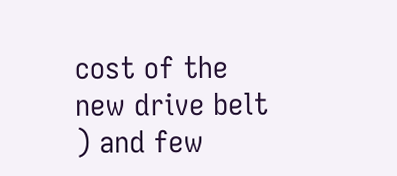cost of the new drive belt ) and few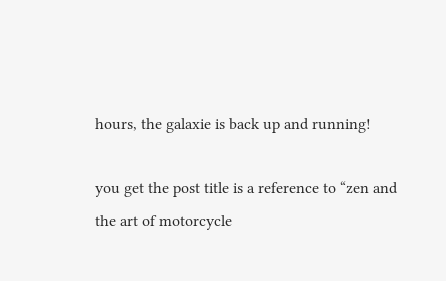hours, the galaxie is back up and running!

you get the post title is a reference to “zen and the art of motorcycle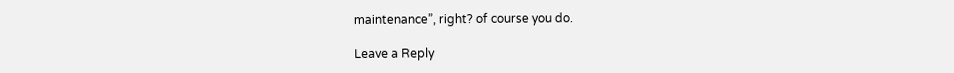maintenance”, right? of course you do.

Leave a Reply